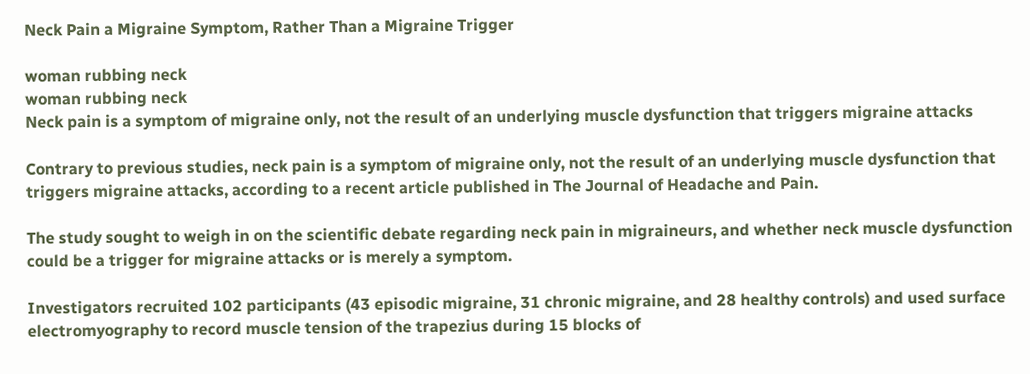Neck Pain a Migraine Symptom, Rather Than a Migraine Trigger

woman rubbing neck
woman rubbing neck
Neck pain is a symptom of migraine only, not the result of an underlying muscle dysfunction that triggers migraine attacks

Contrary to previous studies, neck pain is a symptom of migraine only, not the result of an underlying muscle dysfunction that triggers migraine attacks, according to a recent article published in The Journal of Headache and Pain.

The study sought to weigh in on the scientific debate regarding neck pain in migraineurs, and whether neck muscle dysfunction could be a trigger for migraine attacks or is merely a symptom.

Investigators recruited 102 participants (43 episodic migraine, 31 chronic migraine, and 28 healthy controls) and used surface electromyography to record muscle tension of the trapezius during 15 blocks of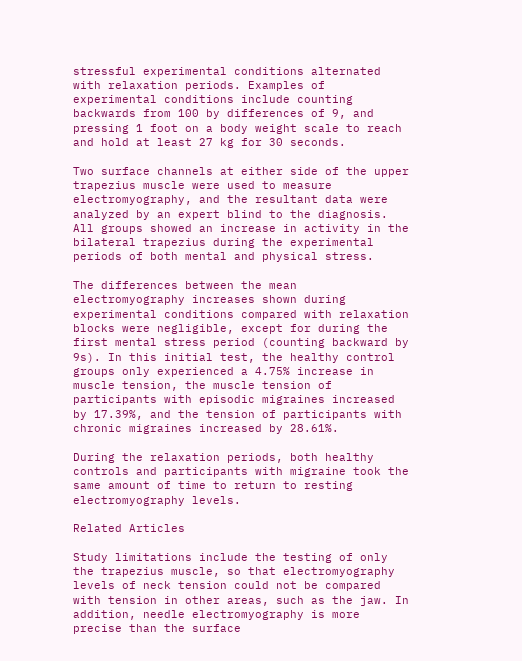stressful experimental conditions alternated with relaxation periods. Examples of experimental conditions include counting backwards from 100 by differences of 9, and pressing 1 foot on a body weight scale to reach and hold at least 27 kg for 30 seconds.

Two surface channels at either side of the upper trapezius muscle were used to measure electromyography, and the resultant data were analyzed by an expert blind to the diagnosis. All groups showed an increase in activity in the bilateral trapezius during the experimental periods of both mental and physical stress.

The differences between the mean electromyography increases shown during experimental conditions compared with relaxation blocks were negligible, except for during the first mental stress period (counting backward by 9s). In this initial test, the healthy control groups only experienced a 4.75% increase in muscle tension, the muscle tension of participants with episodic migraines increased by 17.39%, and the tension of participants with chronic migraines increased by 28.61%.

During the relaxation periods, both healthy controls and participants with migraine took the same amount of time to return to resting electromyography levels.

Related Articles

Study limitations include the testing of only the trapezius muscle, so that electromyography levels of neck tension could not be compared with tension in other areas, such as the jaw. In addition, needle electromyography is more precise than the surface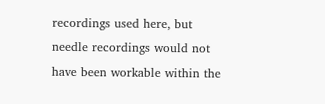recordings used here, but needle recordings would not have been workable within the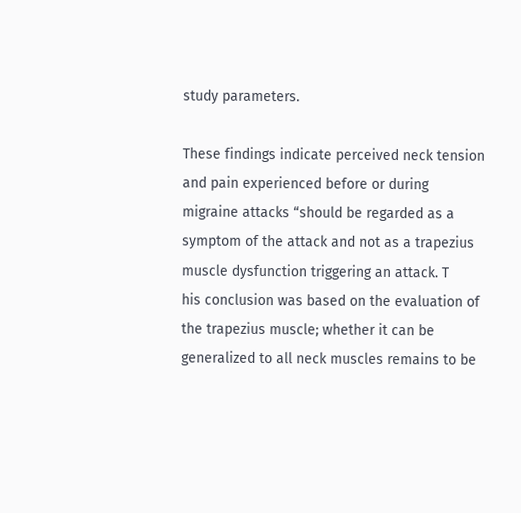study parameters.

These findings indicate perceived neck tension and pain experienced before or during migraine attacks “should be regarded as a symptom of the attack and not as a trapezius muscle dysfunction triggering an attack. T          his conclusion was based on the evaluation of the trapezius muscle; whether it can be generalized to all neck muscles remains to be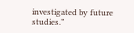investigated by future studies.”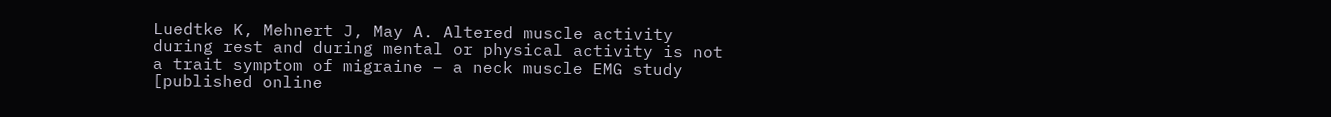Luedtke K, Mehnert J, May A. Altered muscle activity during rest and during mental or physical activity is not a trait symptom of migraine – a neck muscle EMG study [published online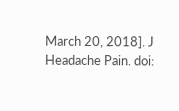March 20, 2018]. J Headache Pain. doi: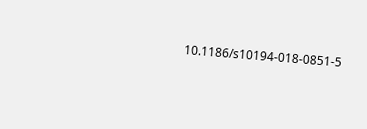10.1186/s10194-018-0851-5